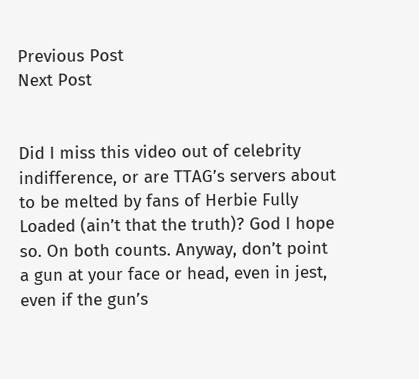Previous Post
Next Post


Did I miss this video out of celebrity indifference, or are TTAG’s servers about to be melted by fans of Herbie Fully Loaded (ain’t that the truth)? God I hope so. On both counts. Anyway, don’t point a gun at your face or head, even in jest, even if the gun’s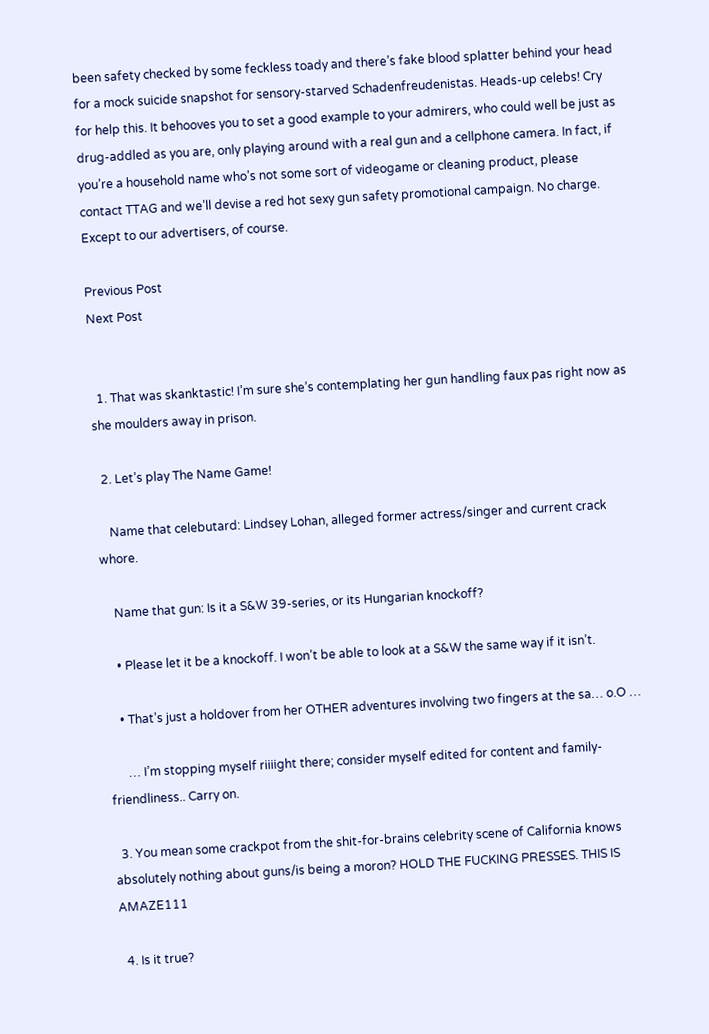been safety checked by some feckless toady and there’s fake blood splatter behind your head for a mock suicide snapshot for sensory-starved Schadenfreudenistas. Heads-up celebs! Cry for help this. It behooves you to set a good example to your admirers, who could well be just as drug-addled as you are, only playing around with a real gun and a cellphone camera. In fact, if you’re a household name who’s not some sort of videogame or cleaning product, please contact TTAG and we’ll devise a red hot sexy gun safety promotional campaign. No charge. Except to our advertisers, of course.

Previous Post
Next Post


  1. That was skanktastic! I’m sure she’s contemplating her gun handling faux pas right now as she moulders away in prison.

  2. Let’s play The Name Game!

    Name that celebutard: Lindsey Lohan, alleged former actress/singer and current crack whore.

    Name that gun: Is it a S&W 39-series, or its Hungarian knockoff?

    • Please let it be a knockoff. I won’t be able to look at a S&W the same way if it isn’t.

    • That’s just a holdover from her OTHER adventures involving two fingers at the sa… o.O …

      … I’m stopping myself riiiight there; consider myself edited for content and family-friendliness.. Carry on.

  3. You mean some crackpot from the shit-for-brains celebrity scene of California knows absolutely nothing about guns/is being a moron? HOLD THE FUCKING PRESSES. THIS IS AMAZE111

  4. Is it true?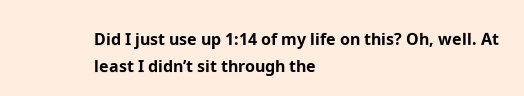Did I just use up 1:14 of my life on this? Oh, well. At least I didn’t sit through the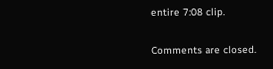entire 7:08 clip.

Comments are closed.